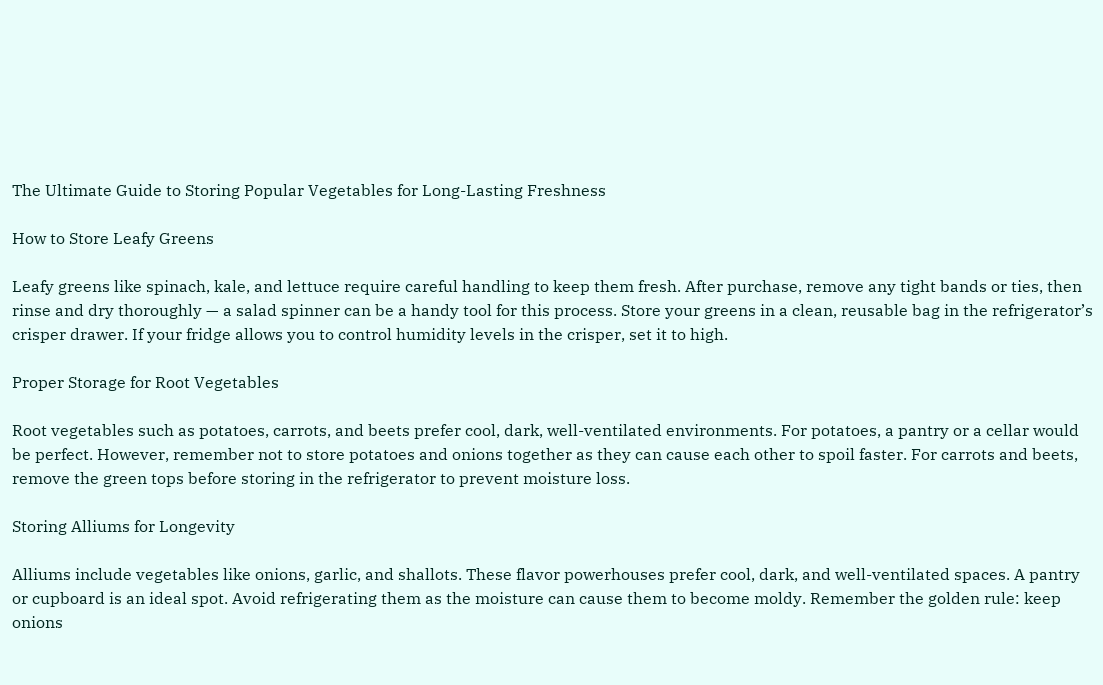The Ultimate Guide to Storing Popular Vegetables for Long-Lasting Freshness

How to Store Leafy Greens

Leafy greens like spinach, kale, and lettuce require careful handling to keep them fresh. After purchase, remove any tight bands or ties, then rinse and dry thoroughly — a salad spinner can be a handy tool for this process. Store your greens in a clean, reusable bag in the refrigerator’s crisper drawer. If your fridge allows you to control humidity levels in the crisper, set it to high.

Proper Storage for Root Vegetables

Root vegetables such as potatoes, carrots, and beets prefer cool, dark, well-ventilated environments. For potatoes, a pantry or a cellar would be perfect. However, remember not to store potatoes and onions together as they can cause each other to spoil faster. For carrots and beets, remove the green tops before storing in the refrigerator to prevent moisture loss.

Storing Alliums for Longevity

Alliums include vegetables like onions, garlic, and shallots. These flavor powerhouses prefer cool, dark, and well-ventilated spaces. A pantry or cupboard is an ideal spot. Avoid refrigerating them as the moisture can cause them to become moldy. Remember the golden rule: keep onions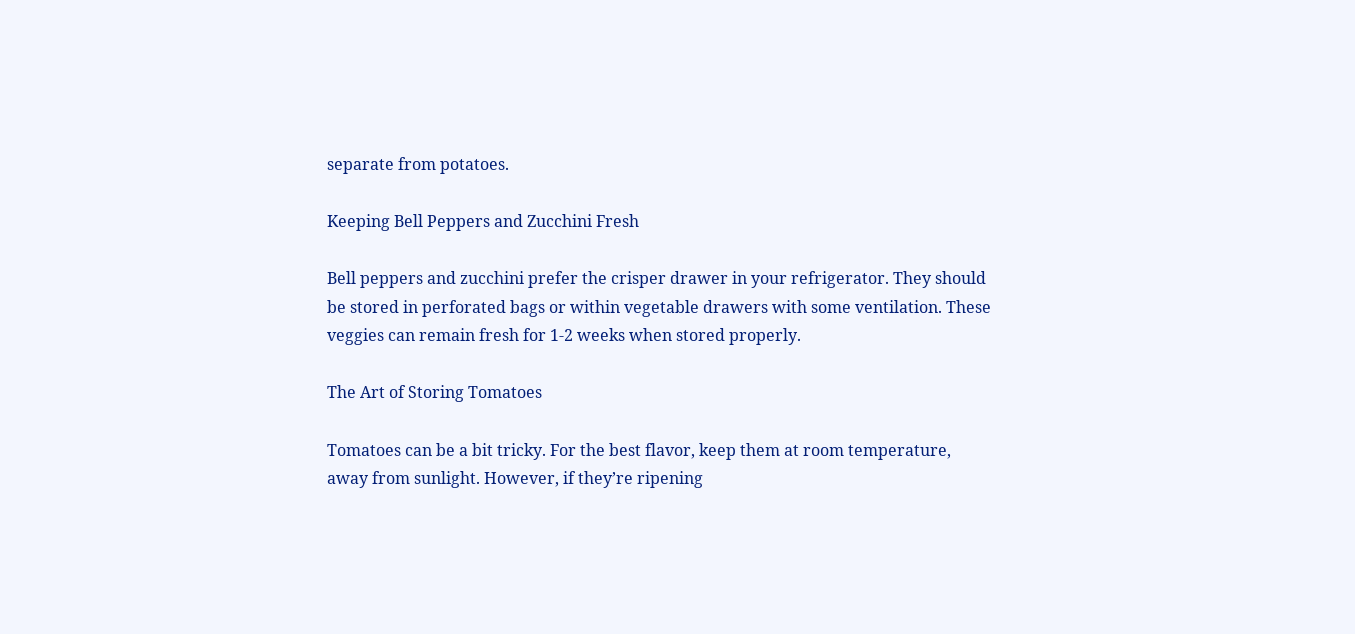separate from potatoes.

Keeping Bell Peppers and Zucchini Fresh

Bell peppers and zucchini prefer the crisper drawer in your refrigerator. They should be stored in perforated bags or within vegetable drawers with some ventilation. These veggies can remain fresh for 1-2 weeks when stored properly.

The Art of Storing Tomatoes

Tomatoes can be a bit tricky. For the best flavor, keep them at room temperature, away from sunlight. However, if they’re ripening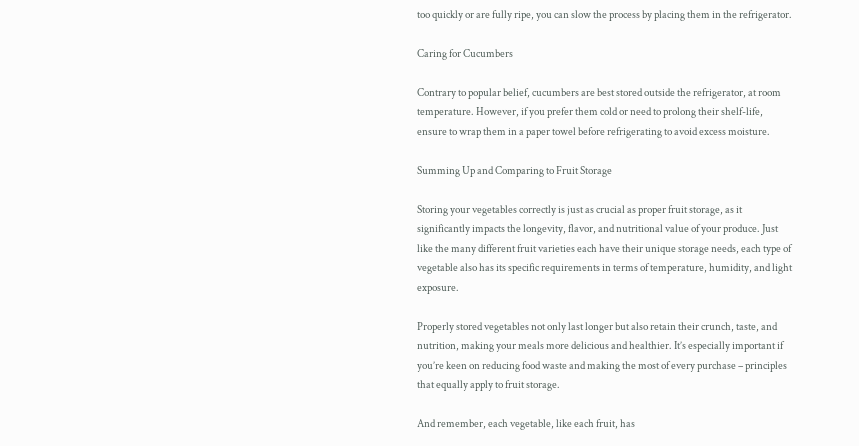too quickly or are fully ripe, you can slow the process by placing them in the refrigerator.

Caring for Cucumbers

Contrary to popular belief, cucumbers are best stored outside the refrigerator, at room temperature. However, if you prefer them cold or need to prolong their shelf-life, ensure to wrap them in a paper towel before refrigerating to avoid excess moisture.

Summing Up and Comparing to Fruit Storage

Storing your vegetables correctly is just as crucial as proper fruit storage, as it significantly impacts the longevity, flavor, and nutritional value of your produce. Just like the many different fruit varieties each have their unique storage needs, each type of vegetable also has its specific requirements in terms of temperature, humidity, and light exposure.

Properly stored vegetables not only last longer but also retain their crunch, taste, and nutrition, making your meals more delicious and healthier. It’s especially important if you’re keen on reducing food waste and making the most of every purchase – principles that equally apply to fruit storage.

And remember, each vegetable, like each fruit, has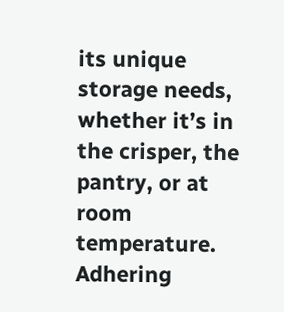its unique storage needs, whether it’s in the crisper, the pantry, or at room temperature. Adhering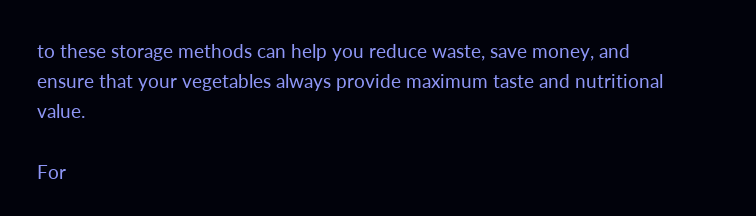to these storage methods can help you reduce waste, save money, and ensure that your vegetables always provide maximum taste and nutritional value.

For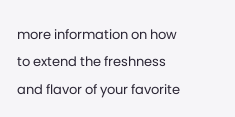more information on how to extend the freshness and flavor of your favorite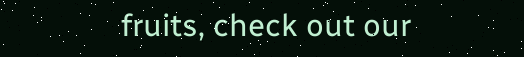fruits, check out our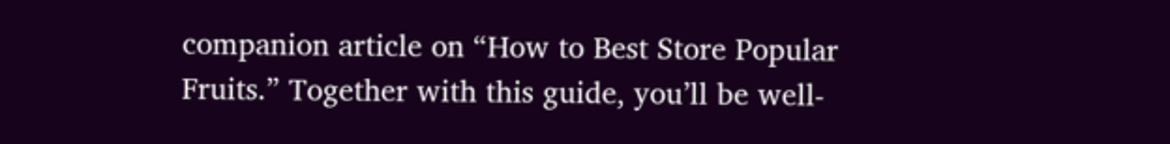companion article on “How to Best Store Popular Fruits.” Together with this guide, you’ll be well-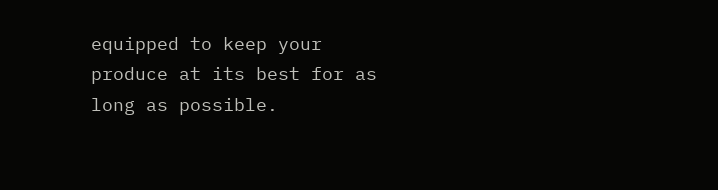equipped to keep your produce at its best for as long as possible.